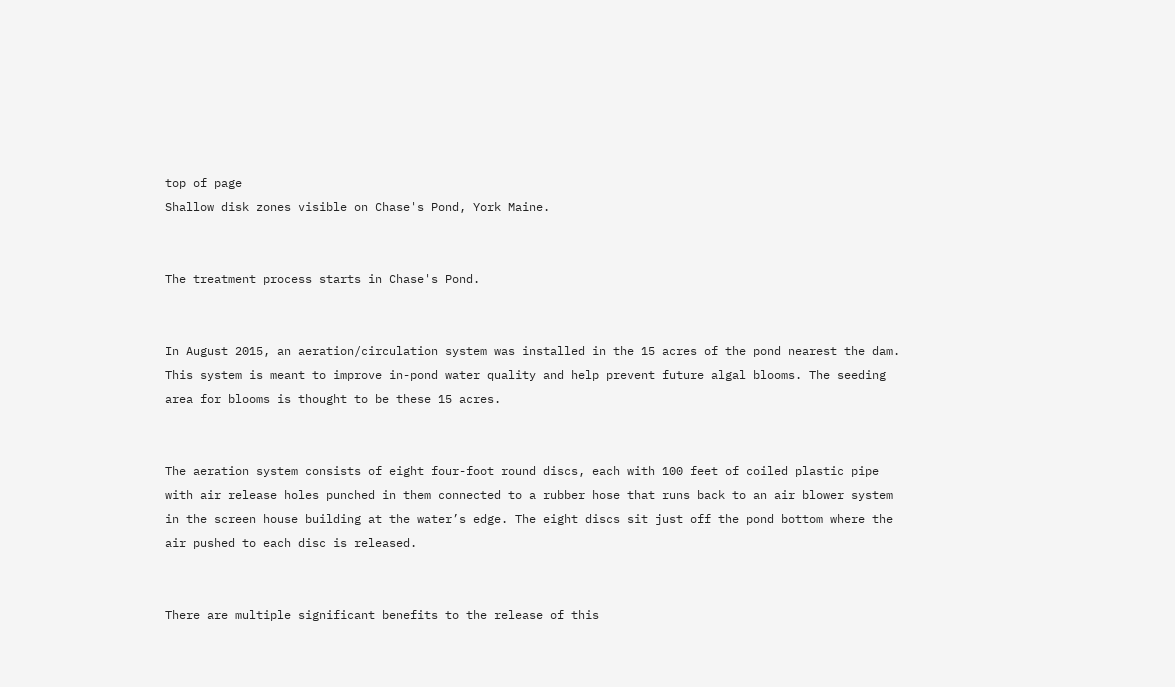top of page
Shallow disk zones visible on Chase's Pond, York Maine.


The treatment process starts in Chase's Pond.


In August 2015, an aeration/circulation system was installed in the 15 acres of the pond nearest the dam. This system is meant to improve in-pond water quality and help prevent future algal blooms. The seeding area for blooms is thought to be these 15 acres.


The aeration system consists of eight four-foot round discs, each with 100 feet of coiled plastic pipe with air release holes punched in them connected to a rubber hose that runs back to an air blower system in the screen house building at the water’s edge. The eight discs sit just off the pond bottom where the air pushed to each disc is released.


There are multiple significant benefits to the release of this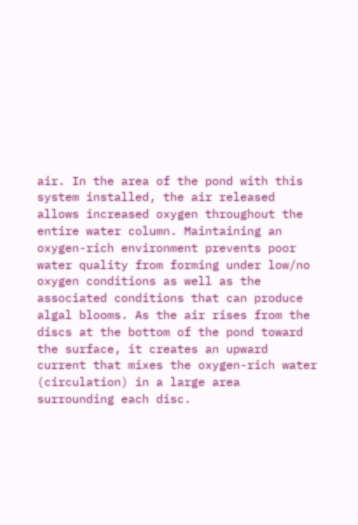air. In the area of the pond with this system installed, the air released allows increased oxygen throughout the entire water column. Maintaining an oxygen-rich environment prevents poor water quality from forming under low/no oxygen conditions as well as the associated conditions that can produce algal blooms. As the air rises from the discs at the bottom of the pond toward the surface, it creates an upward current that mixes the oxygen-rich water (circulation) in a large area surrounding each disc.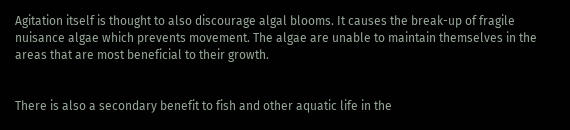Agitation itself is thought to also discourage algal blooms. It causes the break-up of fragile nuisance algae which prevents movement. The algae are unable to maintain themselves in the areas that are most beneficial to their growth.


There is also a secondary benefit to fish and other aquatic life in the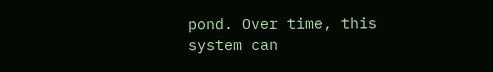pond. Over time, this system can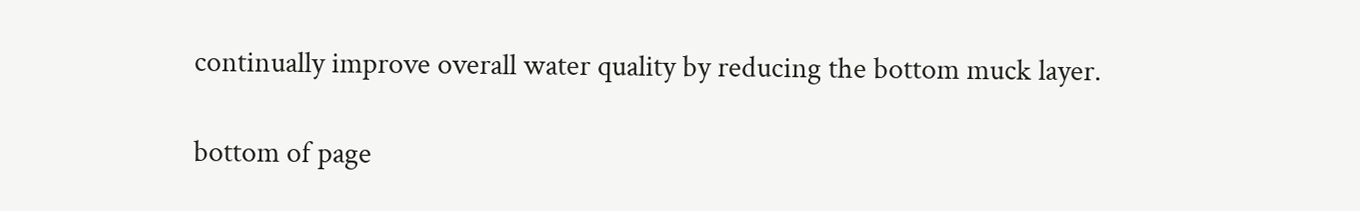continually improve overall water quality by reducing the bottom muck layer.

bottom of page